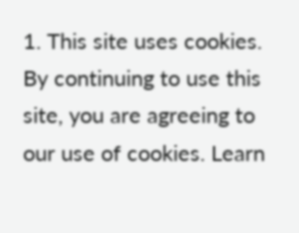1. This site uses cookies. By continuing to use this site, you are agreeing to our use of cookies. Learn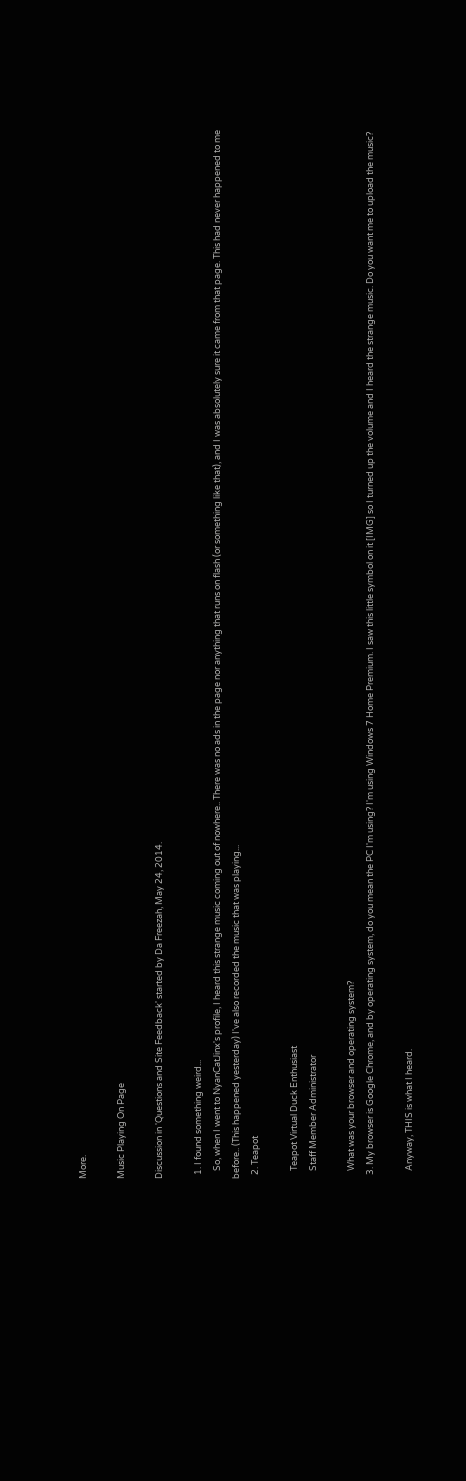More.

Music Playing On Page

Discussion in 'Questions and Site Feedback' started by Da Freezah, May 24, 2014.

  1. I found something weird...
    So, when I went to NyanCatJinx's profile, I heard this strange music coming out of nowhere.. There was no ads in the page nor anything that runs on flash (or something like that), and I was absolutely sure it came from that page. This had never happened to me before.. (This happened yesterday) I've also recorded the music that was playing...
  2. Teapot

    Teapot Virtual Duck Enthusiast
    Staff Member Administrator

    What was your browser and operating system?
  3. My browser is Google Chrome, and by operating system, do you mean the PC I'm using? I'm using Windows 7 Home Premium. I saw this little symbol on it [IMG] so I turned up the volume and I heard the strange music. Do you want me to upload the music?

    Anyway, THIS is what I heard.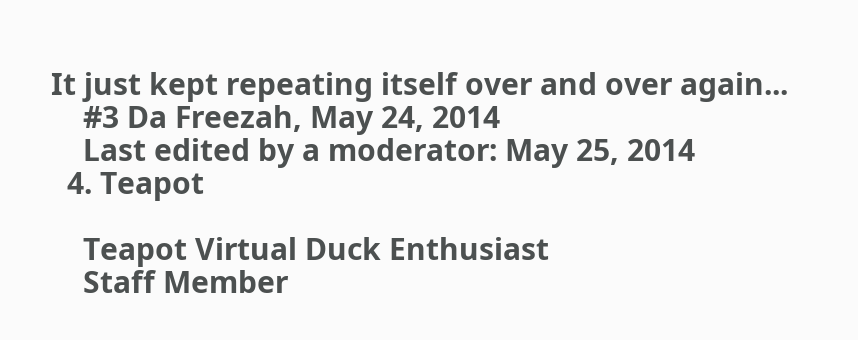It just kept repeating itself over and over again...
    #3 Da Freezah, May 24, 2014
    Last edited by a moderator: May 25, 2014
  4. Teapot

    Teapot Virtual Duck Enthusiast
    Staff Member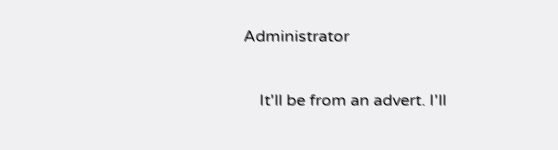Administrator

    It'll be from an advert. I'll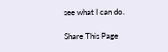see what I can do.

Share This Page